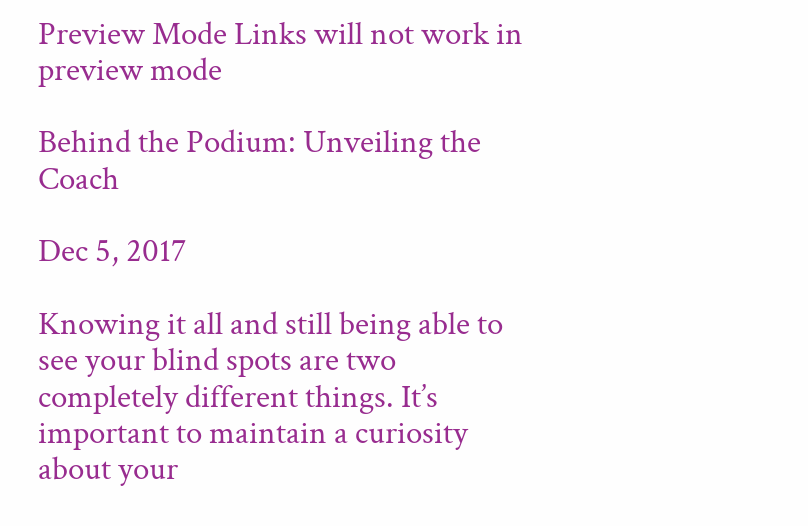Preview Mode Links will not work in preview mode

Behind the Podium: Unveiling the Coach

Dec 5, 2017

Knowing it all and still being able to see your blind spots are two completely different things. It’s important to maintain a curiosity about your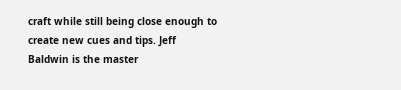craft while still being close enough to create new cues and tips. Jeff Baldwin is the master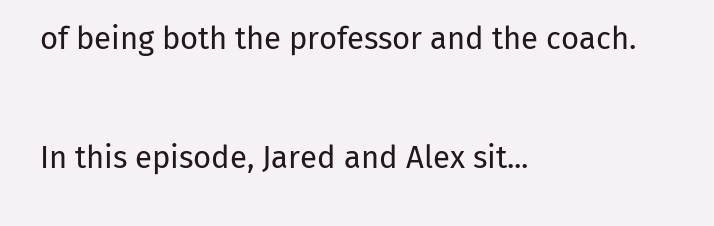of being both the professor and the coach.

In this episode, Jared and Alex sit...